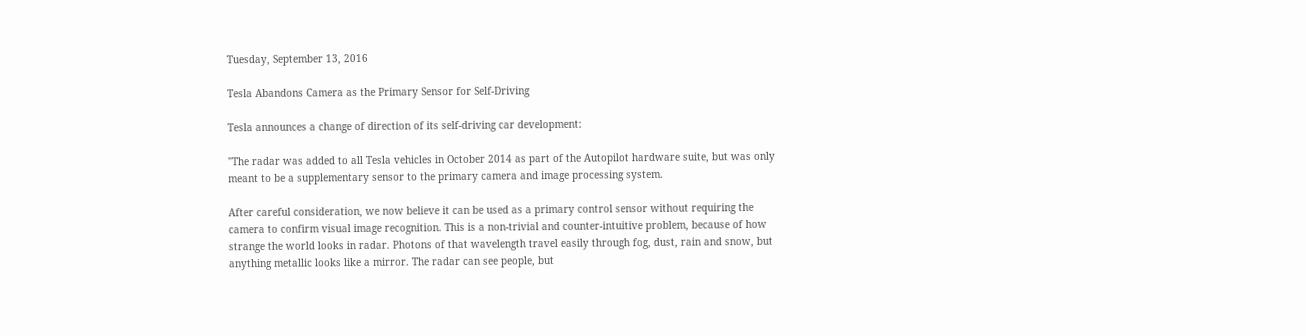Tuesday, September 13, 2016

Tesla Abandons Camera as the Primary Sensor for Self-Driving

Tesla announces a change of direction of its self-driving car development:

"The radar was added to all Tesla vehicles in October 2014 as part of the Autopilot hardware suite, but was only meant to be a supplementary sensor to the primary camera and image processing system.

After careful consideration, we now believe it can be used as a primary control sensor without requiring the camera to confirm visual image recognition. This is a non-trivial and counter-intuitive problem, because of how strange the world looks in radar. Photons of that wavelength travel easily through fog, dust, rain and snow, but anything metallic looks like a mirror. The radar can see people, but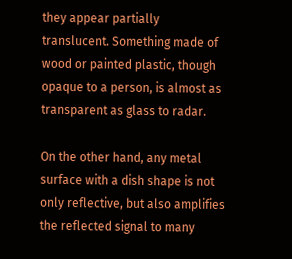they appear partially translucent. Something made of wood or painted plastic, though opaque to a person, is almost as transparent as glass to radar.

On the other hand, any metal surface with a dish shape is not only reflective, but also amplifies the reflected signal to many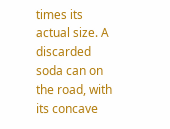times its actual size. A discarded soda can on the road, with its concave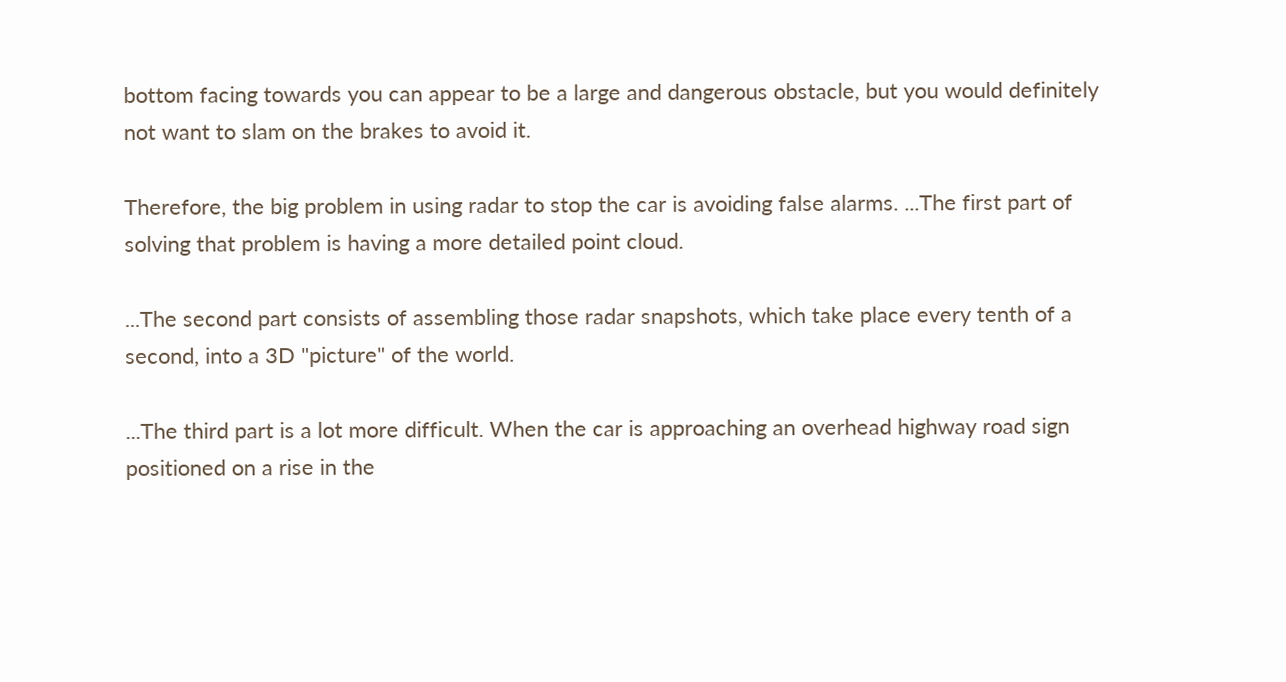bottom facing towards you can appear to be a large and dangerous obstacle, but you would definitely not want to slam on the brakes to avoid it.

Therefore, the big problem in using radar to stop the car is avoiding false alarms. ...The first part of solving that problem is having a more detailed point cloud.

...The second part consists of assembling those radar snapshots, which take place every tenth of a second, into a 3D "picture" of the world.

...The third part is a lot more difficult. When the car is approaching an overhead highway road sign positioned on a rise in the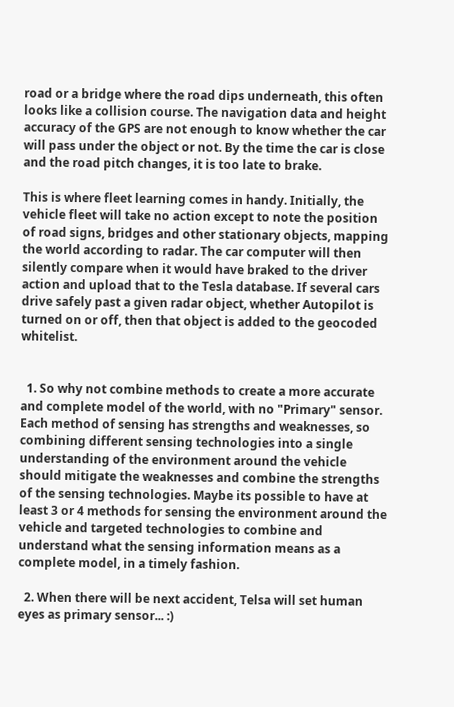road or a bridge where the road dips underneath, this often looks like a collision course. The navigation data and height accuracy of the GPS are not enough to know whether the car will pass under the object or not. By the time the car is close and the road pitch changes, it is too late to brake.

This is where fleet learning comes in handy. Initially, the vehicle fleet will take no action except to note the position of road signs, bridges and other stationary objects, mapping the world according to radar. The car computer will then silently compare when it would have braked to the driver action and upload that to the Tesla database. If several cars drive safely past a given radar object, whether Autopilot is turned on or off, then that object is added to the geocoded whitelist.


  1. So why not combine methods to create a more accurate and complete model of the world, with no "Primary" sensor. Each method of sensing has strengths and weaknesses, so combining different sensing technologies into a single understanding of the environment around the vehicle should mitigate the weaknesses and combine the strengths of the sensing technologies. Maybe its possible to have at least 3 or 4 methods for sensing the environment around the vehicle and targeted technologies to combine and understand what the sensing information means as a complete model, in a timely fashion.

  2. When there will be next accident, Telsa will set human eyes as primary sensor... :)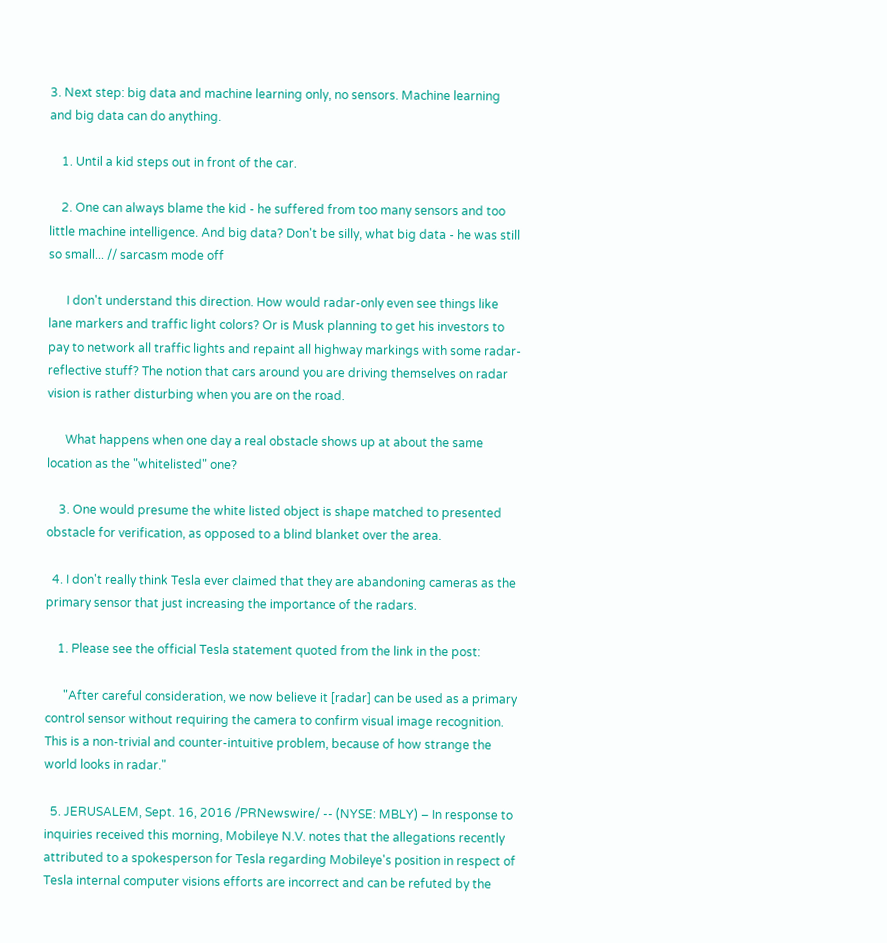3. Next step: big data and machine learning only, no sensors. Machine learning and big data can do anything.

    1. Until a kid steps out in front of the car.

    2. One can always blame the kid - he suffered from too many sensors and too little machine intelligence. And big data? Don't be silly, what big data - he was still so small... // sarcasm mode off

      I don't understand this direction. How would radar-only even see things like lane markers and traffic light colors? Or is Musk planning to get his investors to pay to network all traffic lights and repaint all highway markings with some radar-reflective stuff? The notion that cars around you are driving themselves on radar vision is rather disturbing when you are on the road.

      What happens when one day a real obstacle shows up at about the same location as the "whitelisted" one?

    3. One would presume the white listed object is shape matched to presented obstacle for verification, as opposed to a blind blanket over the area.

  4. I don't really think Tesla ever claimed that they are abandoning cameras as the primary sensor that just increasing the importance of the radars.

    1. Please see the official Tesla statement quoted from the link in the post:

      "After careful consideration, we now believe it [radar] can be used as a primary control sensor without requiring the camera to confirm visual image recognition. This is a non-trivial and counter-intuitive problem, because of how strange the world looks in radar."

  5. JERUSALEM, Sept. 16, 2016 /PRNewswire/ -- (NYSE: MBLY) – In response to inquiries received this morning, Mobileye N.V. notes that the allegations recently attributed to a spokesperson for Tesla regarding Mobileye's position in respect of Tesla internal computer visions efforts are incorrect and can be refuted by the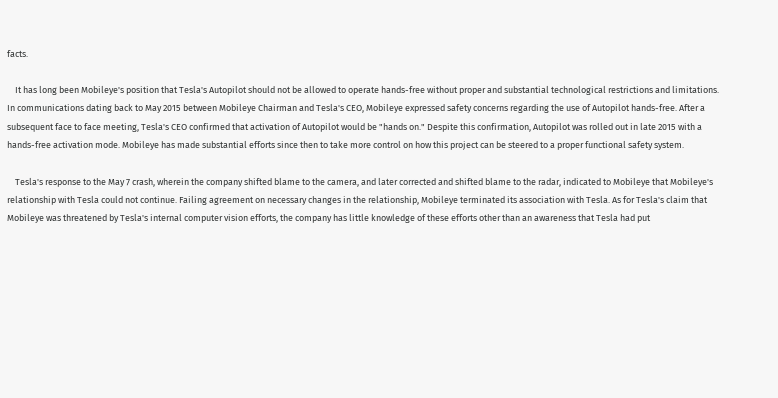facts.

    It has long been Mobileye's position that Tesla's Autopilot should not be allowed to operate hands-free without proper and substantial technological restrictions and limitations. In communications dating back to May 2015 between Mobileye Chairman and Tesla's CEO, Mobileye expressed safety concerns regarding the use of Autopilot hands-free. After a subsequent face to face meeting, Tesla's CEO confirmed that activation of Autopilot would be "hands on." Despite this confirmation, Autopilot was rolled out in late 2015 with a hands-free activation mode. Mobileye has made substantial efforts since then to take more control on how this project can be steered to a proper functional safety system.

    Tesla's response to the May 7 crash, wherein the company shifted blame to the camera, and later corrected and shifted blame to the radar, indicated to Mobileye that Mobileye's relationship with Tesla could not continue. Failing agreement on necessary changes in the relationship, Mobileye terminated its association with Tesla. As for Tesla's claim that Mobileye was threatened by Tesla's internal computer vision efforts, the company has little knowledge of these efforts other than an awareness that Tesla had put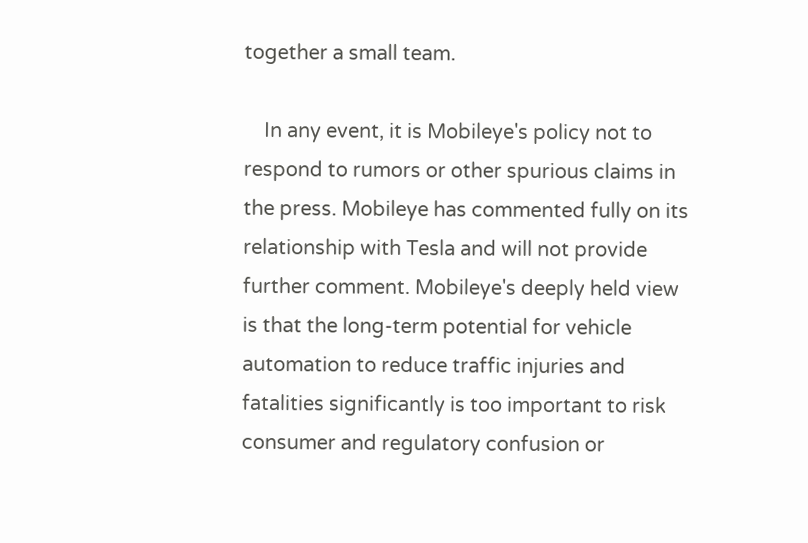together a small team.

    In any event, it is Mobileye's policy not to respond to rumors or other spurious claims in the press. Mobileye has commented fully on its relationship with Tesla and will not provide further comment. Mobileye's deeply held view is that the long-term potential for vehicle automation to reduce traffic injuries and fatalities significantly is too important to risk consumer and regulatory confusion or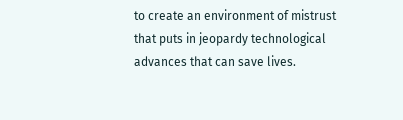to create an environment of mistrust that puts in jeopardy technological advances that can save lives.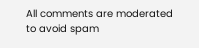All comments are moderated to avoid spam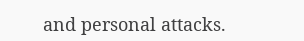and personal attacks.